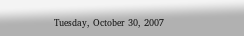Tuesday, October 30, 2007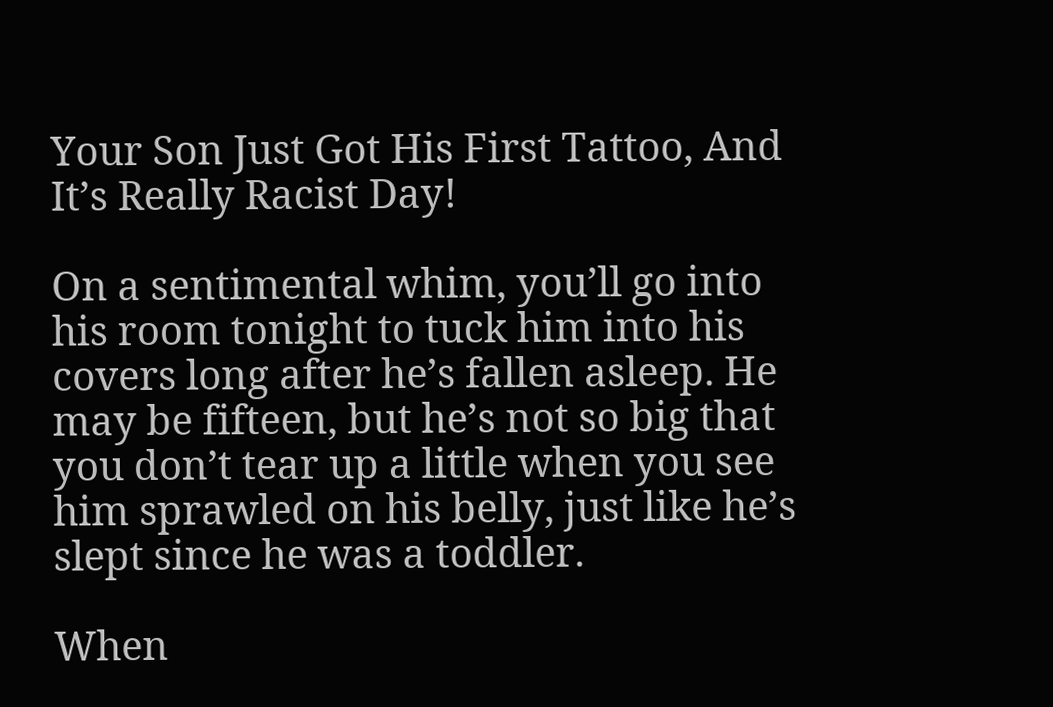Your Son Just Got His First Tattoo, And It’s Really Racist Day!

On a sentimental whim, you’ll go into his room tonight to tuck him into his covers long after he’s fallen asleep. He may be fifteen, but he’s not so big that you don’t tear up a little when you see him sprawled on his belly, just like he’s slept since he was a toddler.

When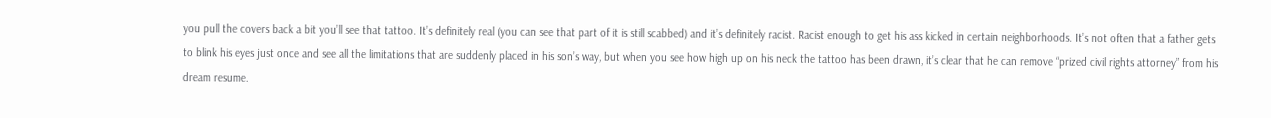you pull the covers back a bit you’ll see that tattoo. It’s definitely real (you can see that part of it is still scabbed) and it’s definitely racist. Racist enough to get his ass kicked in certain neighborhoods. It’s not often that a father gets to blink his eyes just once and see all the limitations that are suddenly placed in his son’s way, but when you see how high up on his neck the tattoo has been drawn, it’s clear that he can remove “prized civil rights attorney” from his dream resume.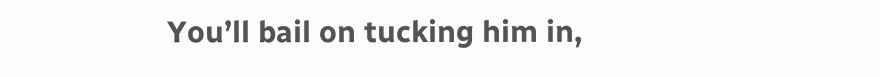You’ll bail on tucking him in,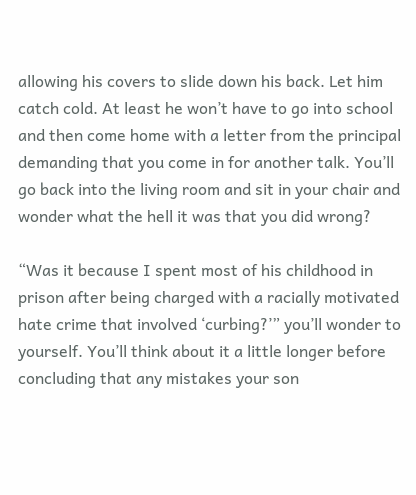allowing his covers to slide down his back. Let him catch cold. At least he won’t have to go into school and then come home with a letter from the principal demanding that you come in for another talk. You’ll go back into the living room and sit in your chair and wonder what the hell it was that you did wrong?

“Was it because I spent most of his childhood in prison after being charged with a racially motivated hate crime that involved ‘curbing?’” you’ll wonder to yourself. You’ll think about it a little longer before concluding that any mistakes your son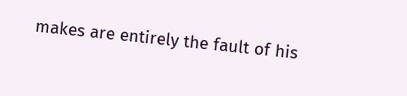makes are entirely the fault of his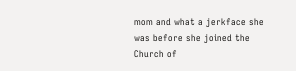mom and what a jerkface she was before she joined the Church of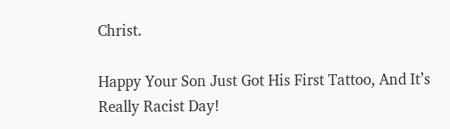Christ.

Happy Your Son Just Got His First Tattoo, And It’s Really Racist Day!